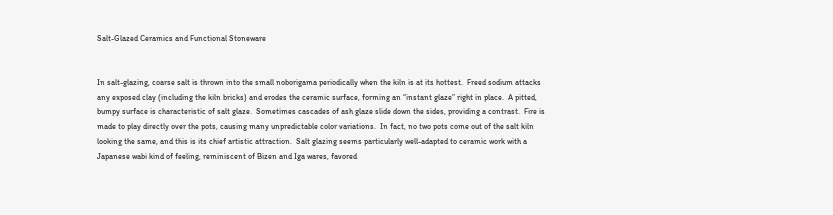Salt-Glazed Ceramics and Functional Stoneware


In salt-glazing, coarse salt is thrown into the small noborigama periodically when the kiln is at its hottest.  Freed sodium attacks any exposed clay (including the kiln bricks) and erodes the ceramic surface, forming an “instant glaze” right in place.  A pitted, bumpy surface is characteristic of salt glaze.  Sometimes cascades of ash glaze slide down the sides, providing a contrast.  Fire is made to play directly over the pots, causing many unpredictable color variations.  In fact, no two pots come out of the salt kiln looking the same, and this is its chief artistic attraction.  Salt glazing seems particularly well-adapted to ceramic work with a Japanese wabi kind of feeling, reminiscent of Bizen and Iga wares, favored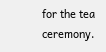for the tea ceremony.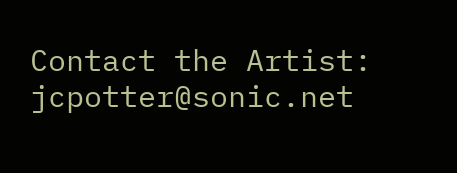Contact the Artist:  jcpotter@sonic.net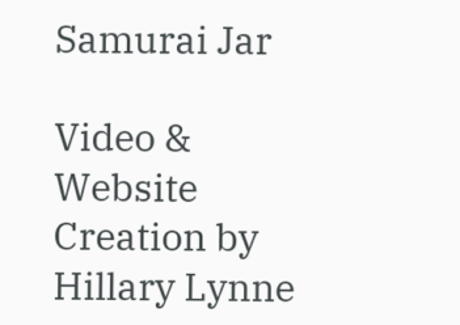Samurai Jar

Video & Website Creation by Hillary Lynne